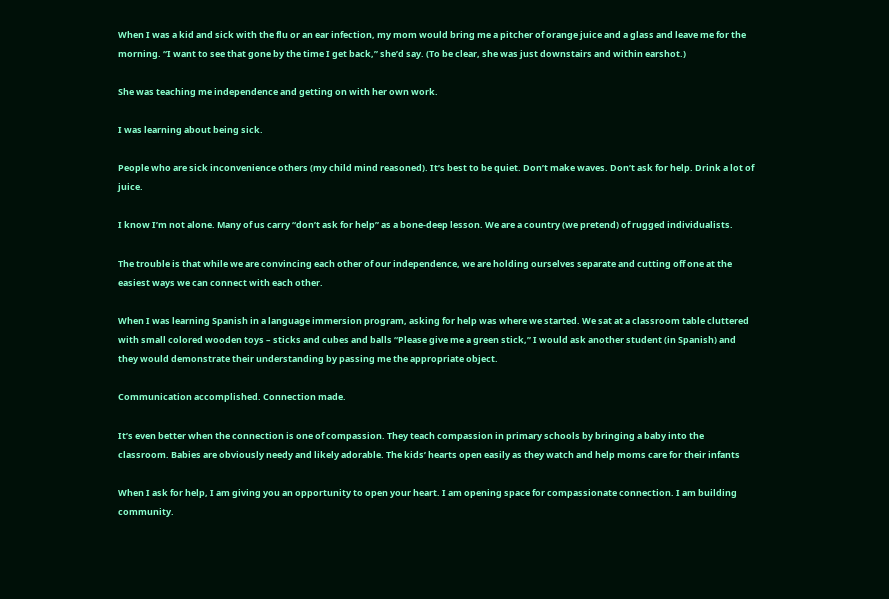When I was a kid and sick with the flu or an ear infection, my mom would bring me a pitcher of orange juice and a glass and leave me for the morning. “I want to see that gone by the time I get back,” she’d say. (To be clear, she was just downstairs and within earshot.)

She was teaching me independence and getting on with her own work.

I was learning about being sick.

People who are sick inconvenience others (my child mind reasoned). It’s best to be quiet. Don’t make waves. Don’t ask for help. Drink a lot of juice.

I know I’m not alone. Many of us carry “don’t ask for help” as a bone-deep lesson. We are a country (we pretend) of rugged individualists.

The trouble is that while we are convincing each other of our independence, we are holding ourselves separate and cutting off one at the easiest ways we can connect with each other.

When I was learning Spanish in a language immersion program, asking for help was where we started. We sat at a classroom table cluttered with small colored wooden toys – sticks and cubes and balls “Please give me a green stick,” I would ask another student (in Spanish) and they would demonstrate their understanding by passing me the appropriate object.

Communication accomplished. Connection made.

It’s even better when the connection is one of compassion. They teach compassion in primary schools by bringing a baby into the classroom. Babies are obviously needy and likely adorable. The kids’ hearts open easily as they watch and help moms care for their infants

When I ask for help, I am giving you an opportunity to open your heart. I am opening space for compassionate connection. I am building community.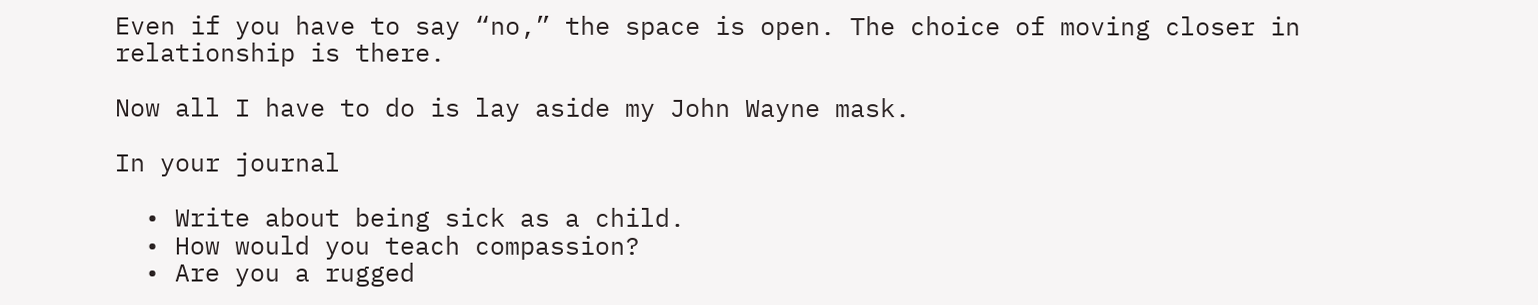Even if you have to say “no,” the space is open. The choice of moving closer in relationship is there.

Now all I have to do is lay aside my John Wayne mask.

In your journal

  • Write about being sick as a child.
  • How would you teach compassion?
  • Are you a rugged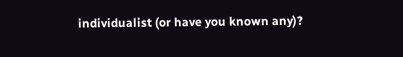individualist (or have you known any)?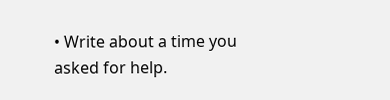• Write about a time you asked for help.